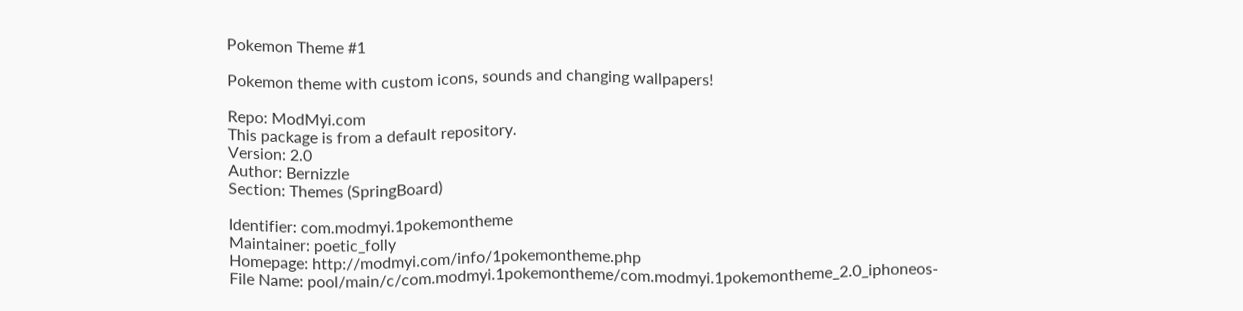Pokemon Theme #1

Pokemon theme with custom icons, sounds and changing wallpapers!

Repo: ModMyi.com
This package is from a default repository.
Version: 2.0
Author: Bernizzle
Section: Themes (SpringBoard)

Identifier: com.modmyi.1pokemontheme
Maintainer: poetic_folly
Homepage: http://modmyi.com/info/1pokemontheme.php
File Name: pool/main/c/com.modmyi.1pokemontheme/com.modmyi.1pokemontheme_2.0_iphoneos-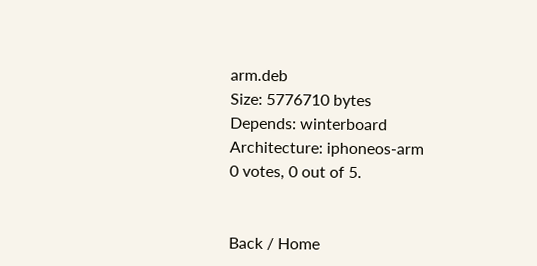arm.deb
Size: 5776710 bytes
Depends: winterboard
Architecture: iphoneos-arm
0 votes, 0 out of 5.


Back / Home